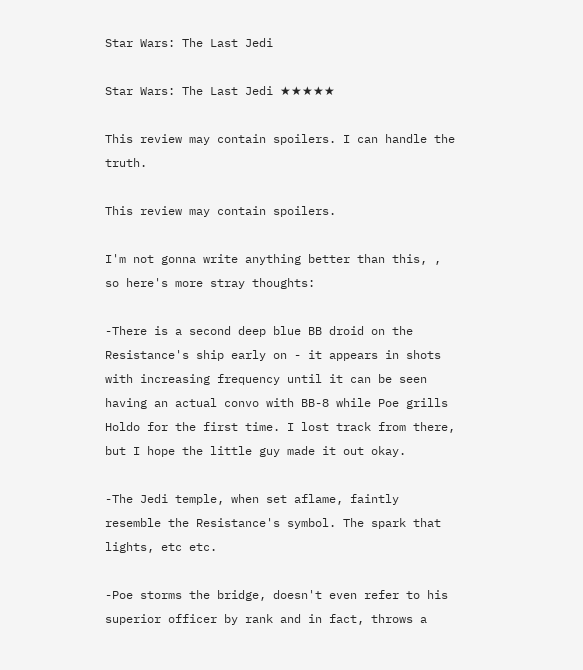Star Wars: The Last Jedi

Star Wars: The Last Jedi ★★★★★

This review may contain spoilers. I can handle the truth.

This review may contain spoilers.

I'm not gonna write anything better than this, , so here's more stray thoughts:

-There is a second deep blue BB droid on the Resistance's ship early on - it appears in shots with increasing frequency until it can be seen having an actual convo with BB-8 while Poe grills Holdo for the first time. I lost track from there, but I hope the little guy made it out okay.

-The Jedi temple, when set aflame, faintly resemble the Resistance's symbol. The spark that lights, etc etc.

-Poe storms the bridge, doesn't even refer to his superior officer by rank and in fact, throws a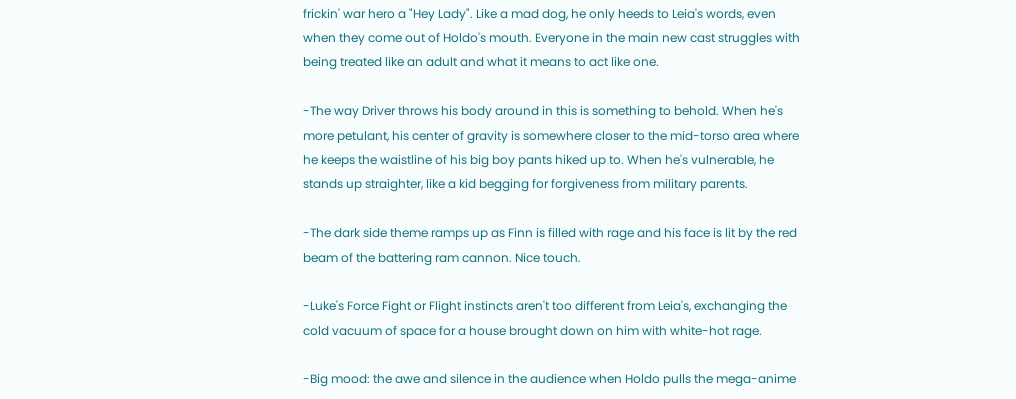frickin' war hero a "Hey Lady". Like a mad dog, he only heeds to Leia's words, even when they come out of Holdo's mouth. Everyone in the main new cast struggles with being treated like an adult and what it means to act like one.

-The way Driver throws his body around in this is something to behold. When he's more petulant, his center of gravity is somewhere closer to the mid-torso area where he keeps the waistline of his big boy pants hiked up to. When he's vulnerable, he stands up straighter, like a kid begging for forgiveness from military parents.

-The dark side theme ramps up as Finn is filled with rage and his face is lit by the red beam of the battering ram cannon. Nice touch.

-Luke's Force Fight or Flight instincts aren't too different from Leia's, exchanging the cold vacuum of space for a house brought down on him with white-hot rage.

-Big mood: the awe and silence in the audience when Holdo pulls the mega-anime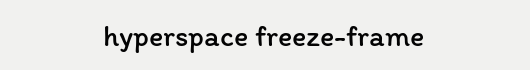hyperspace freeze-frame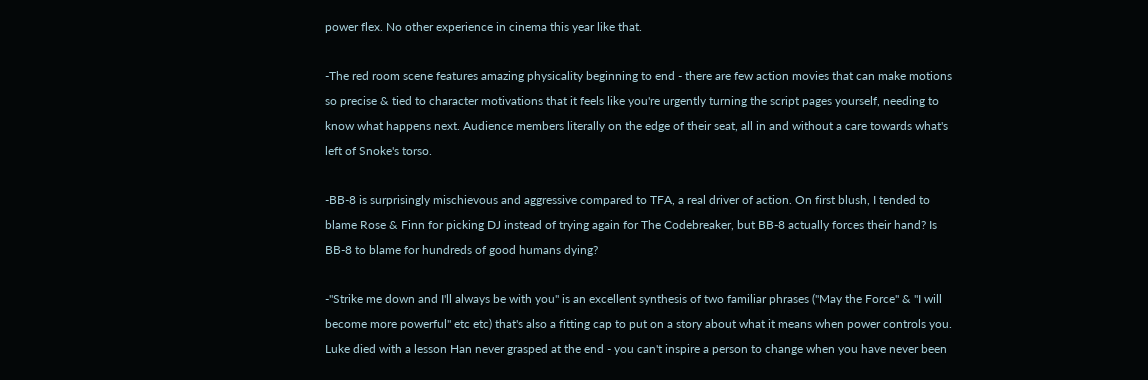power flex. No other experience in cinema this year like that.

-The red room scene features amazing physicality beginning to end - there are few action movies that can make motions so precise & tied to character motivations that it feels like you're urgently turning the script pages yourself, needing to know what happens next. Audience members literally on the edge of their seat, all in and without a care towards what's left of Snoke's torso.

-BB-8 is surprisingly mischievous and aggressive compared to TFA, a real driver of action. On first blush, I tended to blame Rose & Finn for picking DJ instead of trying again for The Codebreaker, but BB-8 actually forces their hand? Is BB-8 to blame for hundreds of good humans dying?

-"Strike me down and I'll always be with you" is an excellent synthesis of two familiar phrases ("May the Force" & "I will become more powerful" etc etc) that's also a fitting cap to put on a story about what it means when power controls you. Luke died with a lesson Han never grasped at the end - you can't inspire a person to change when you have never been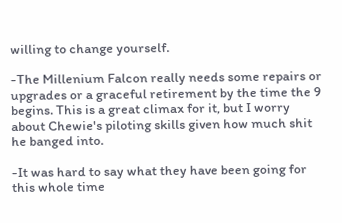willing to change yourself.

-The Millenium Falcon really needs some repairs or upgrades or a graceful retirement by the time the 9 begins. This is a great climax for it, but I worry about Chewie's piloting skills given how much shit he banged into.

-It was hard to say what they have been going for this whole time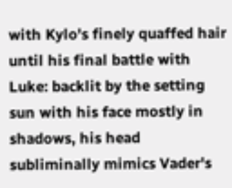with Kylo's finely quaffed hair until his final battle with Luke: backlit by the setting sun with his face mostly in shadows, his head subliminally mimics Vader's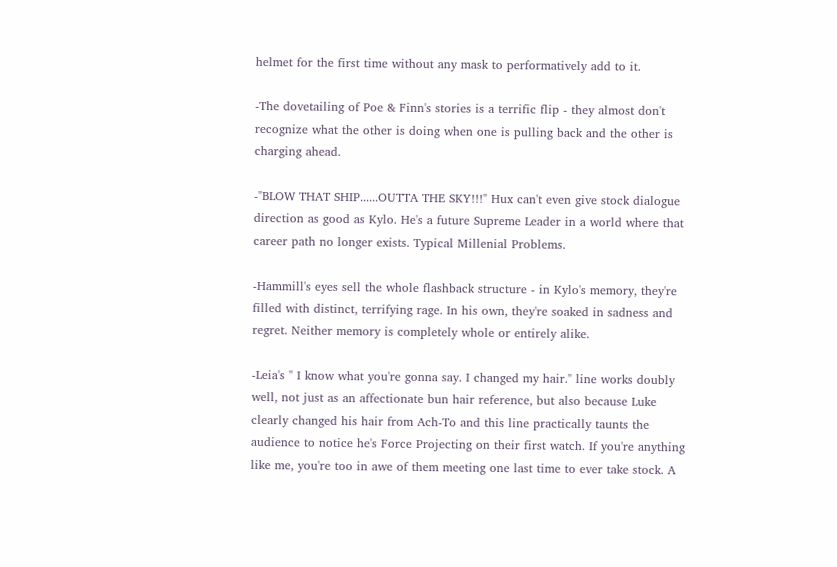helmet for the first time without any mask to performatively add to it.

-The dovetailing of Poe & Finn's stories is a terrific flip - they almost don't recognize what the other is doing when one is pulling back and the other is charging ahead.

-"BLOW THAT SHIP......OUTTA THE SKY!!!" Hux can't even give stock dialogue direction as good as Kylo. He's a future Supreme Leader in a world where that career path no longer exists. Typical Millenial Problems.

-Hammill's eyes sell the whole flashback structure - in Kylo's memory, they're filled with distinct, terrifying rage. In his own, they're soaked in sadness and regret. Neither memory is completely whole or entirely alike.

-Leia's " I know what you're gonna say. I changed my hair." line works doubly well, not just as an affectionate bun hair reference, but also because Luke clearly changed his hair from Ach-To and this line practically taunts the audience to notice he's Force Projecting on their first watch. If you're anything like me, you're too in awe of them meeting one last time to ever take stock. A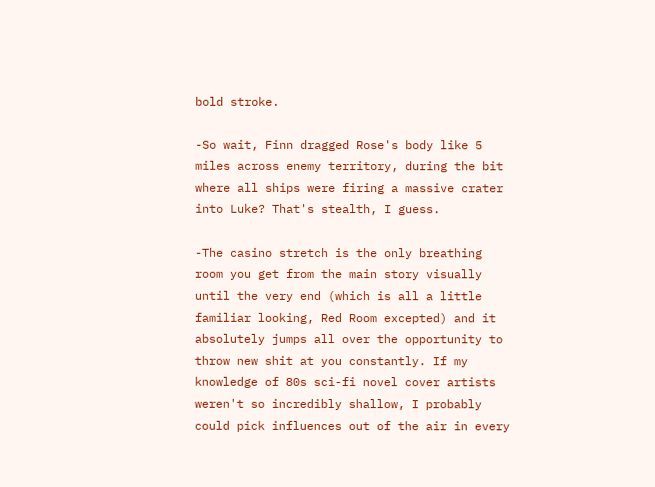bold stroke.

-So wait, Finn dragged Rose's body like 5 miles across enemy territory, during the bit where all ships were firing a massive crater into Luke? That's stealth, I guess.

-The casino stretch is the only breathing room you get from the main story visually until the very end (which is all a little familiar looking, Red Room excepted) and it absolutely jumps all over the opportunity to throw new shit at you constantly. If my knowledge of 80s sci-fi novel cover artists weren't so incredibly shallow, I probably could pick influences out of the air in every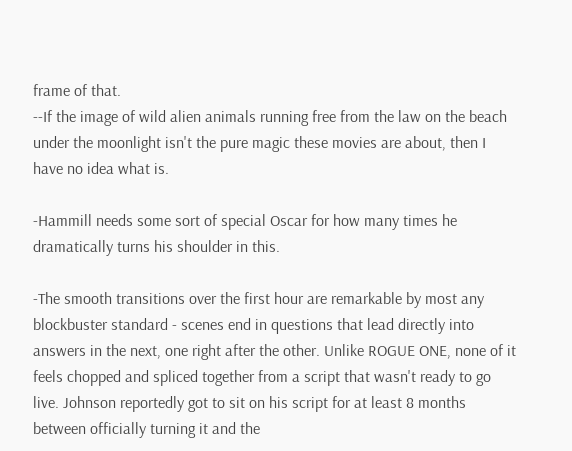frame of that.
--If the image of wild alien animals running free from the law on the beach under the moonlight isn't the pure magic these movies are about, then I have no idea what is.

-Hammill needs some sort of special Oscar for how many times he dramatically turns his shoulder in this.

-The smooth transitions over the first hour are remarkable by most any blockbuster standard - scenes end in questions that lead directly into answers in the next, one right after the other. Unlike ROGUE ONE, none of it feels chopped and spliced together from a script that wasn't ready to go live. Johnson reportedly got to sit on his script for at least 8 months between officially turning it and the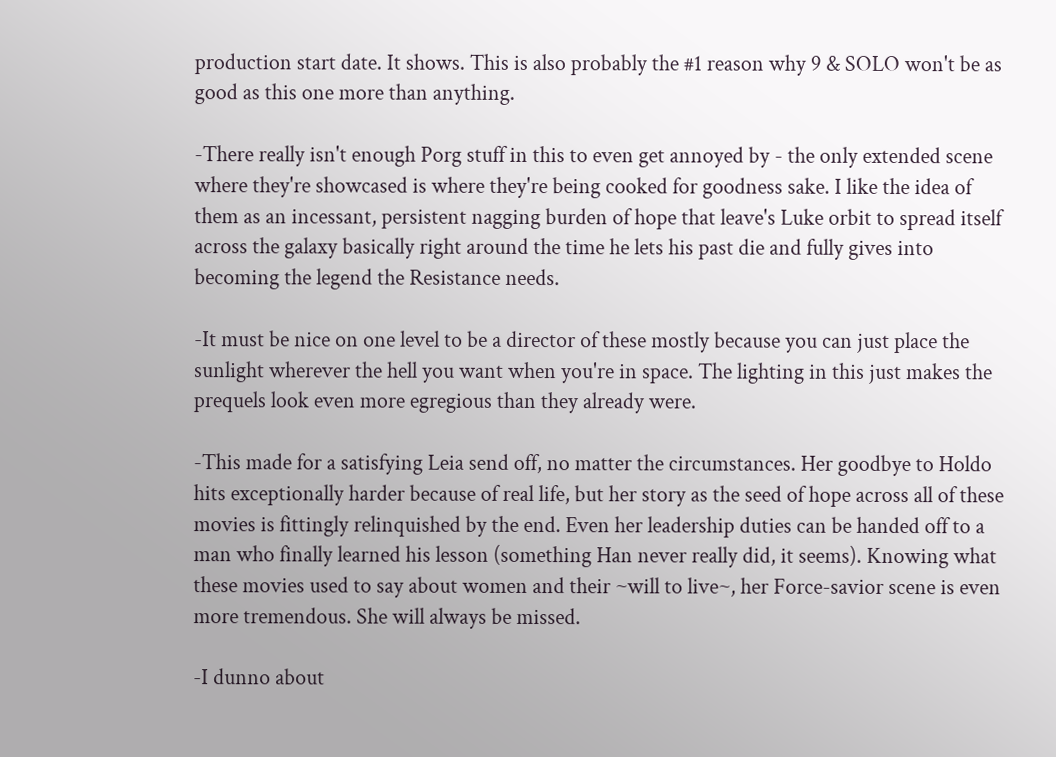production start date. It shows. This is also probably the #1 reason why 9 & SOLO won't be as good as this one more than anything.

-There really isn't enough Porg stuff in this to even get annoyed by - the only extended scene where they're showcased is where they're being cooked for goodness sake. I like the idea of them as an incessant, persistent nagging burden of hope that leave's Luke orbit to spread itself across the galaxy basically right around the time he lets his past die and fully gives into becoming the legend the Resistance needs.

-It must be nice on one level to be a director of these mostly because you can just place the sunlight wherever the hell you want when you're in space. The lighting in this just makes the prequels look even more egregious than they already were.

-This made for a satisfying Leia send off, no matter the circumstances. Her goodbye to Holdo hits exceptionally harder because of real life, but her story as the seed of hope across all of these movies is fittingly relinquished by the end. Even her leadership duties can be handed off to a man who finally learned his lesson (something Han never really did, it seems). Knowing what these movies used to say about women and their ~will to live~, her Force-savior scene is even more tremendous. She will always be missed.

-I dunno about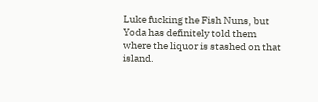Luke fucking the Fish Nuns, but Yoda has definitely told them where the liquor is stashed on that island.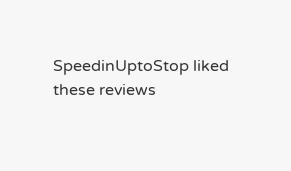SpeedinUptoStop liked these reviews